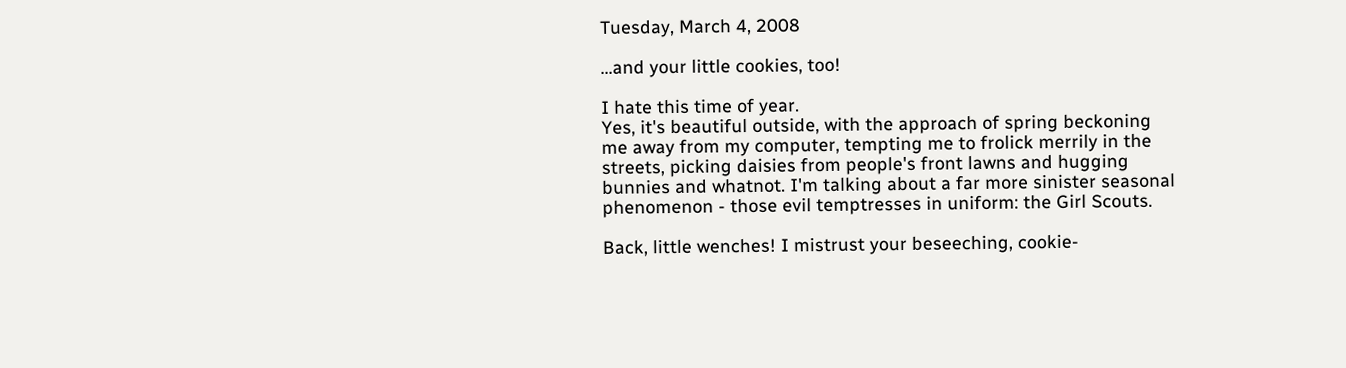Tuesday, March 4, 2008

...and your little cookies, too!

I hate this time of year.
Yes, it's beautiful outside, with the approach of spring beckoning me away from my computer, tempting me to frolick merrily in the streets, picking daisies from people's front lawns and hugging bunnies and whatnot. I'm talking about a far more sinister seasonal phenomenon - those evil temptresses in uniform: the Girl Scouts.

Back, little wenches! I mistrust your beseeching, cookie-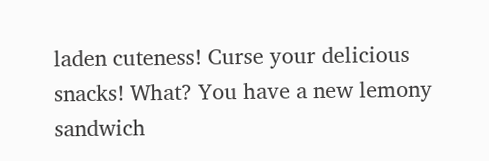laden cuteness! Curse your delicious snacks! What? You have a new lemony sandwich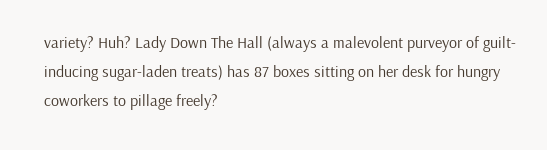variety? Huh? Lady Down The Hall (always a malevolent purveyor of guilt-inducing sugar-laden treats) has 87 boxes sitting on her desk for hungry coworkers to pillage freely?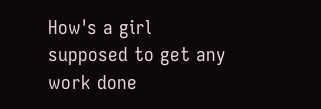How's a girl supposed to get any work done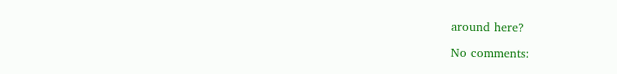around here?

No comments: